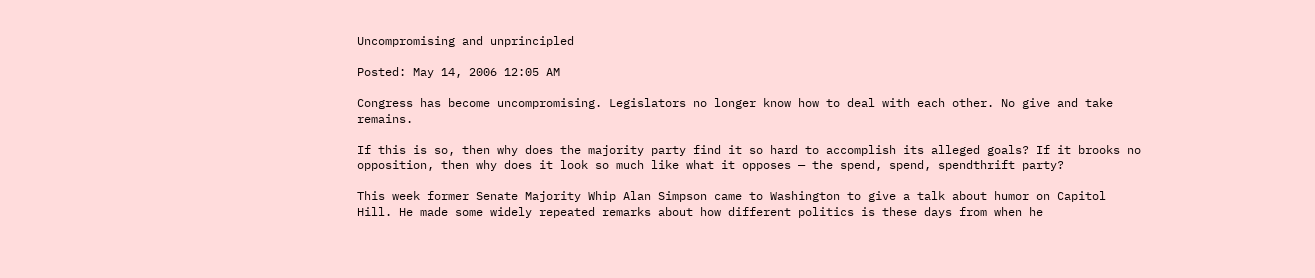Uncompromising and unprincipled

Posted: May 14, 2006 12:05 AM

Congress has become uncompromising. Legislators no longer know how to deal with each other. No give and take remains.

If this is so, then why does the majority party find it so hard to accomplish its alleged goals? If it brooks no opposition, then why does it look so much like what it opposes — the spend, spend, spendthrift party?

This week former Senate Majority Whip Alan Simpson came to Washington to give a talk about humor on Capitol Hill. He made some widely repeated remarks about how different politics is these days from when he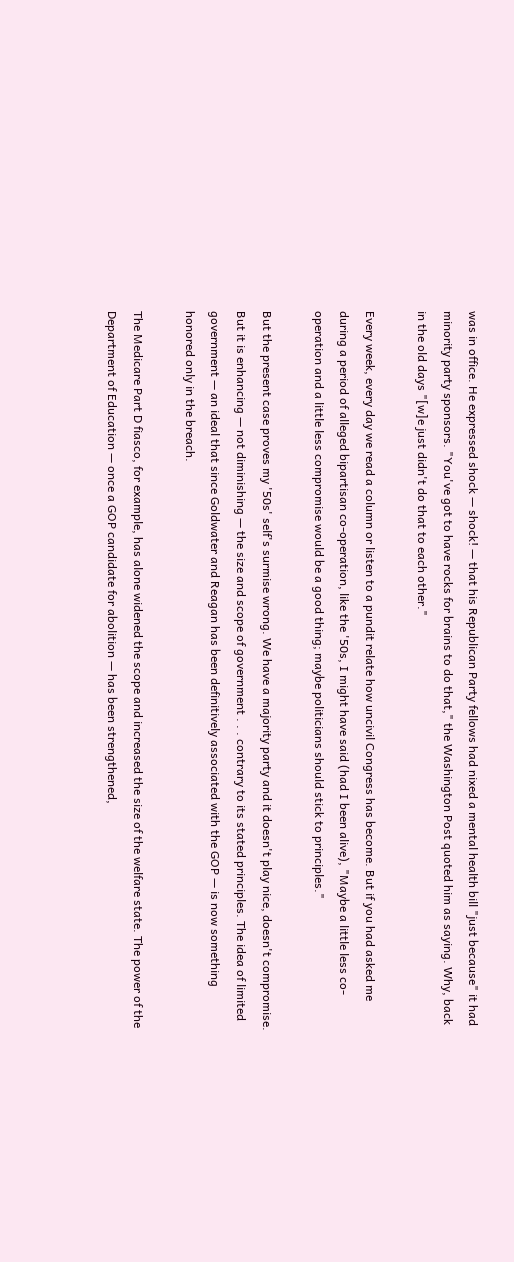was in office. He expressed shock — shock! — that his Republican Party fellows had nixed a mental health bill "just because" it had minority party sponsors. "You've got to have rocks for brains to do that," the Washington Post quoted him as saying. Why, back in the old days "[w]e just didn't do that to each other."

Every week, every day we read a column or listen to a pundit relate how uncivil Congress has become. But if you had asked me during a period of alleged bipartisan co-operation, like the '50s, I might have said (had I been alive), "Maybe a little less co-operation and a little less compromise would be a good thing; maybe politicians should stick to principles."

But the present case proves my '50s' self's surmise wrong. We have a majority party and it doesn't play nice, doesn't compromise. But it is enhancing — not diminishing — the size and scope of government . . . contrary to its stated principles. The idea of limited government — an ideal that since Goldwater and Reagan has been definitively associated with the GOP — is now something honored only in the breach.

The Medicare Part D fiasco, for example, has alone widened the scope and increased the size of the welfare state. The power of the Department of Education — once a GOP candidate for abolition — has been strengthened,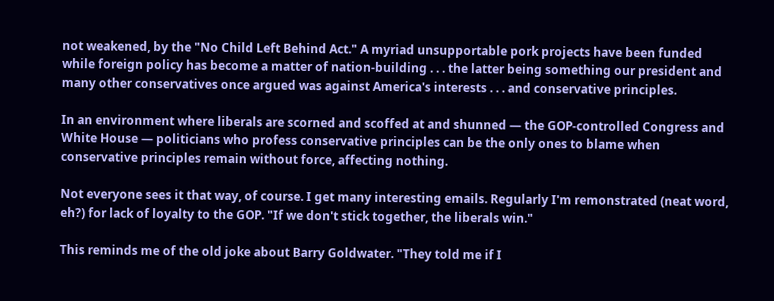not weakened, by the "No Child Left Behind Act." A myriad unsupportable pork projects have been funded while foreign policy has become a matter of nation-building . . . the latter being something our president and many other conservatives once argued was against America's interests . . . and conservative principles.

In an environment where liberals are scorned and scoffed at and shunned — the GOP-controlled Congress and White House — politicians who profess conservative principles can be the only ones to blame when conservative principles remain without force, affecting nothing.

Not everyone sees it that way, of course. I get many interesting emails. Regularly I'm remonstrated (neat word, eh?) for lack of loyalty to the GOP. "If we don't stick together, the liberals win."

This reminds me of the old joke about Barry Goldwater. "They told me if I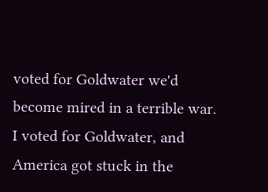voted for Goldwater we'd become mired in a terrible war. I voted for Goldwater, and America got stuck in the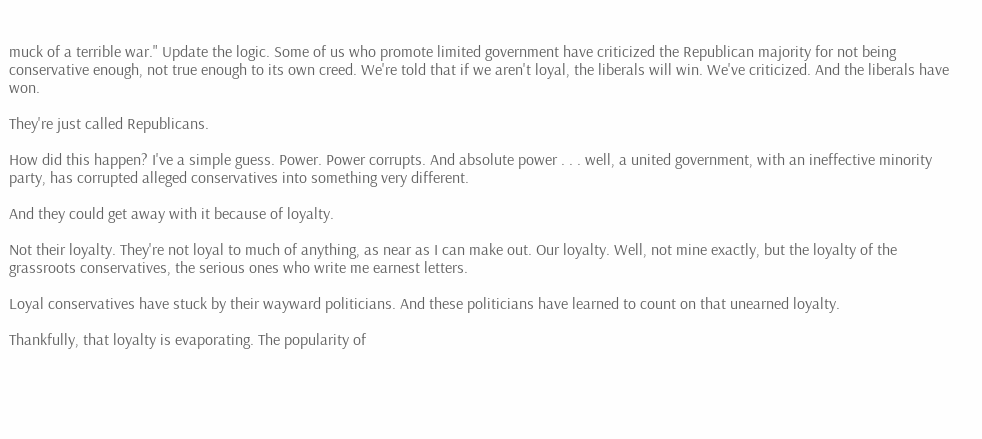muck of a terrible war." Update the logic. Some of us who promote limited government have criticized the Republican majority for not being conservative enough, not true enough to its own creed. We're told that if we aren't loyal, the liberals will win. We've criticized. And the liberals have won.

They're just called Republicans.

How did this happen? I've a simple guess. Power. Power corrupts. And absolute power . . . well, a united government, with an ineffective minority party, has corrupted alleged conservatives into something very different.

And they could get away with it because of loyalty.

Not their loyalty. They're not loyal to much of anything, as near as I can make out. Our loyalty. Well, not mine exactly, but the loyalty of the grassroots conservatives, the serious ones who write me earnest letters.

Loyal conservatives have stuck by their wayward politicians. And these politicians have learned to count on that unearned loyalty.

Thankfully, that loyalty is evaporating. The popularity of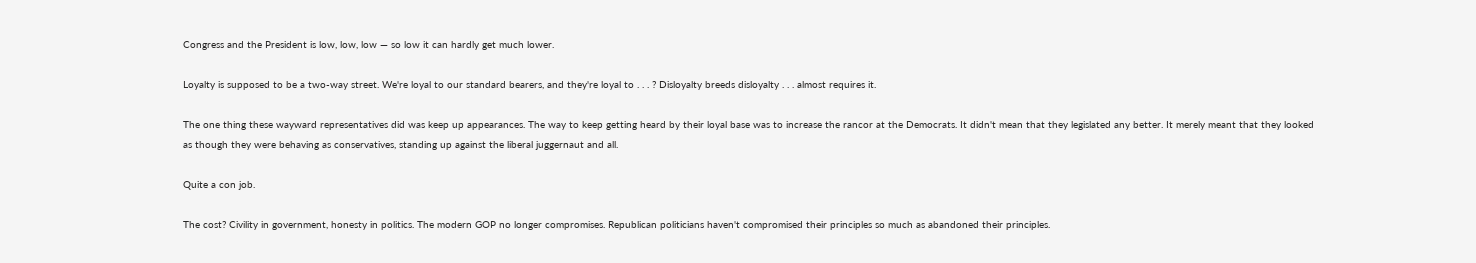Congress and the President is low, low, low — so low it can hardly get much lower.

Loyalty is supposed to be a two-way street. We're loyal to our standard bearers, and they're loyal to . . . ? Disloyalty breeds disloyalty . . . almost requires it.

The one thing these wayward representatives did was keep up appearances. The way to keep getting heard by their loyal base was to increase the rancor at the Democrats. It didn't mean that they legislated any better. It merely meant that they looked as though they were behaving as conservatives, standing up against the liberal juggernaut and all.

Quite a con job.

The cost? Civility in government, honesty in politics. The modern GOP no longer compromises. Republican politicians haven't compromised their principles so much as abandoned their principles.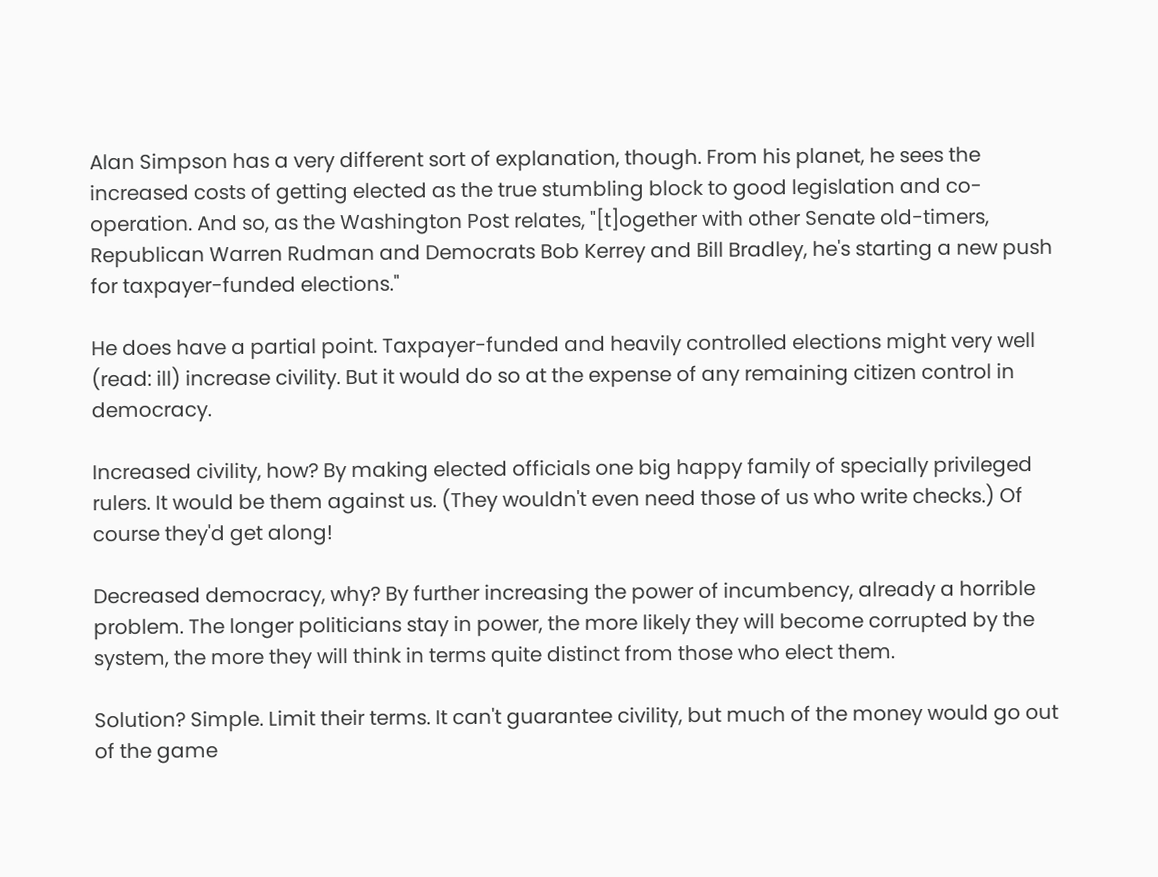Alan Simpson has a very different sort of explanation, though. From his planet, he sees the increased costs of getting elected as the true stumbling block to good legislation and co-operation. And so, as the Washington Post relates, "[t]ogether with other Senate old-timers, Republican Warren Rudman and Democrats Bob Kerrey and Bill Bradley, he's starting a new push for taxpayer-funded elections."

He does have a partial point. Taxpayer-funded and heavily controlled elections might very well (read: ill) increase civility. But it would do so at the expense of any remaining citizen control in democracy.

Increased civility, how? By making elected officials one big happy family of specially privileged rulers. It would be them against us. (They wouldn't even need those of us who write checks.) Of course they'd get along!

Decreased democracy, why? By further increasing the power of incumbency, already a horrible problem. The longer politicians stay in power, the more likely they will become corrupted by the system, the more they will think in terms quite distinct from those who elect them.

Solution? Simple. Limit their terms. It can't guarantee civility, but much of the money would go out of the game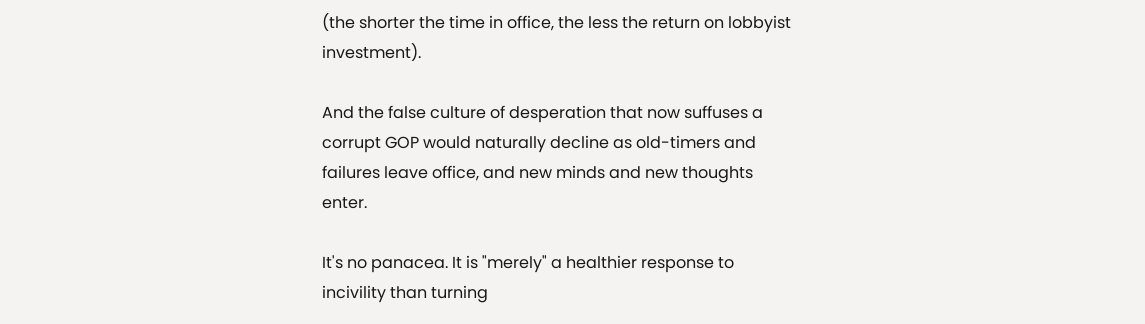(the shorter the time in office, the less the return on lobbyist investment).

And the false culture of desperation that now suffuses a corrupt GOP would naturally decline as old-timers and failures leave office, and new minds and new thoughts enter.

It's no panacea. It is "merely" a healthier response to incivility than turning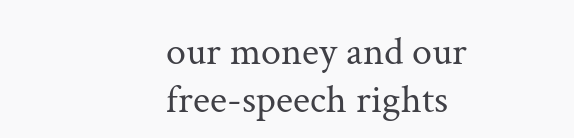our money and our free-speech rights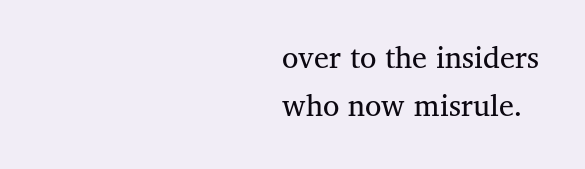over to the insiders who now misrule.